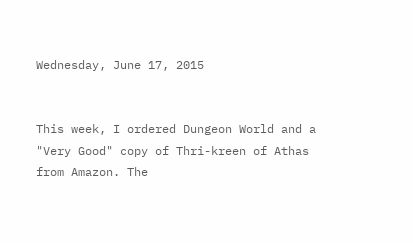Wednesday, June 17, 2015


This week, I ordered Dungeon World and a "Very Good" copy of Thri-kreen of Athas from Amazon. The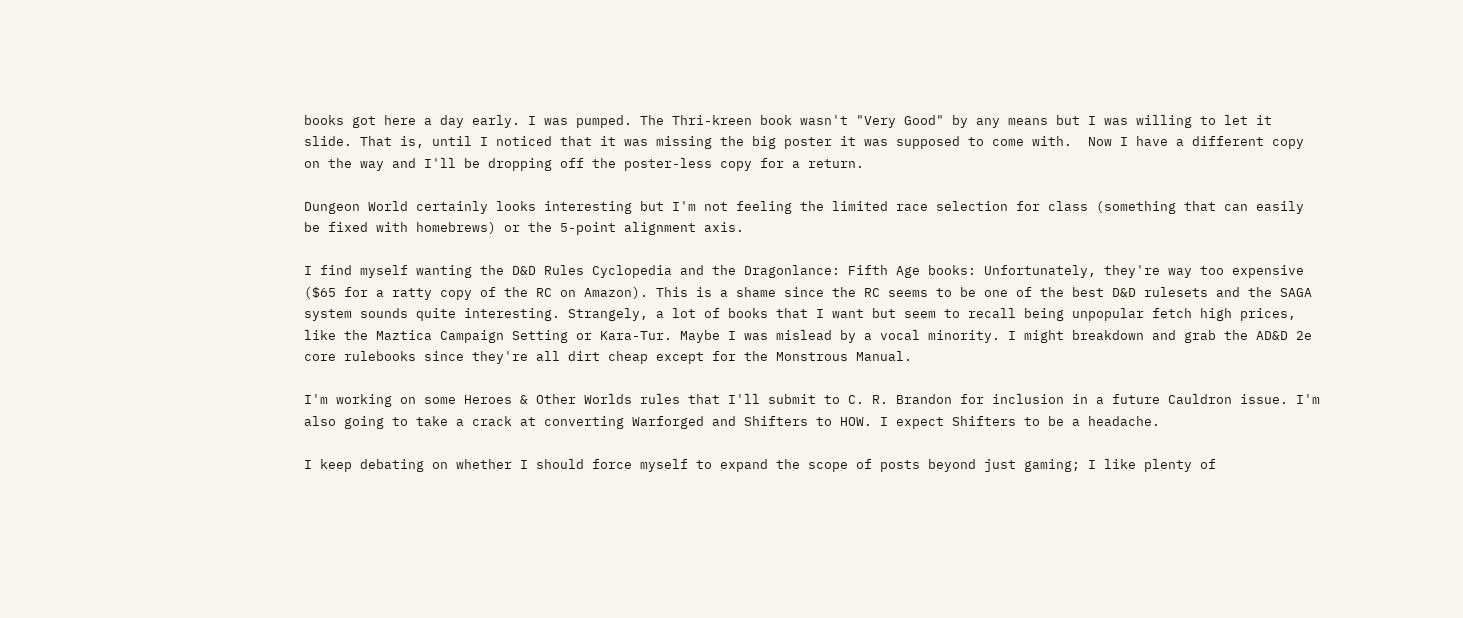books got here a day early. I was pumped. The Thri-kreen book wasn't "Very Good" by any means but I was willing to let it slide. That is, until I noticed that it was missing the big poster it was supposed to come with.  Now I have a different copy on the way and I'll be dropping off the poster-less copy for a return.

Dungeon World certainly looks interesting but I'm not feeling the limited race selection for class (something that can easily be fixed with homebrews) or the 5-point alignment axis.

I find myself wanting the D&D Rules Cyclopedia and the Dragonlance: Fifth Age books: Unfortunately, they're way too expensive ($65 for a ratty copy of the RC on Amazon). This is a shame since the RC seems to be one of the best D&D rulesets and the SAGA system sounds quite interesting. Strangely, a lot of books that I want but seem to recall being unpopular fetch high prices, like the Maztica Campaign Setting or Kara-Tur. Maybe I was mislead by a vocal minority. I might breakdown and grab the AD&D 2e core rulebooks since they're all dirt cheap except for the Monstrous Manual.

I'm working on some Heroes & Other Worlds rules that I'll submit to C. R. Brandon for inclusion in a future Cauldron issue. I'm also going to take a crack at converting Warforged and Shifters to HOW. I expect Shifters to be a headache.

I keep debating on whether I should force myself to expand the scope of posts beyond just gaming; I like plenty of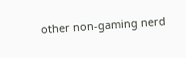other non-gaming nerd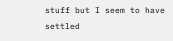stuff but I seem to have settled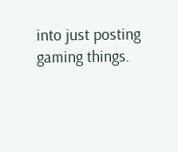into just posting gaming things.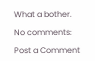What a bother.

No comments:

Post a Comment